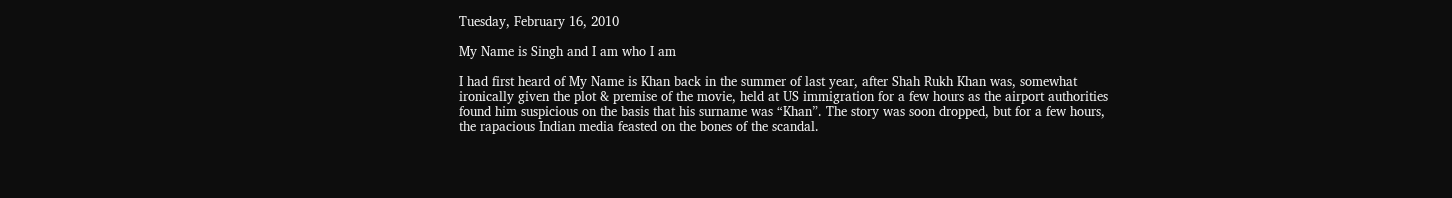Tuesday, February 16, 2010

My Name is Singh and I am who I am

I had first heard of My Name is Khan back in the summer of last year, after Shah Rukh Khan was, somewhat ironically given the plot & premise of the movie, held at US immigration for a few hours as the airport authorities found him suspicious on the basis that his surname was “Khan”. The story was soon dropped, but for a few hours, the rapacious Indian media feasted on the bones of the scandal.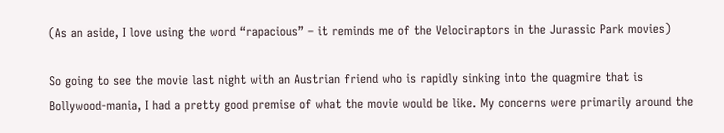(As an aside, I love using the word “rapacious” – it reminds me of the Velociraptors in the Jurassic Park movies)

So going to see the movie last night with an Austrian friend who is rapidly sinking into the quagmire that is Bollywood-mania, I had a pretty good premise of what the movie would be like. My concerns were primarily around the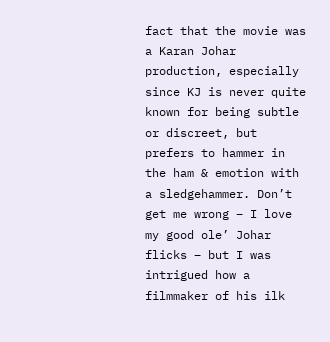fact that the movie was a Karan Johar production, especially since KJ is never quite known for being subtle or discreet, but prefers to hammer in the ham & emotion with a sledgehammer. Don’t get me wrong – I love my good ole’ Johar flicks – but I was intrigued how a filmmaker of his ilk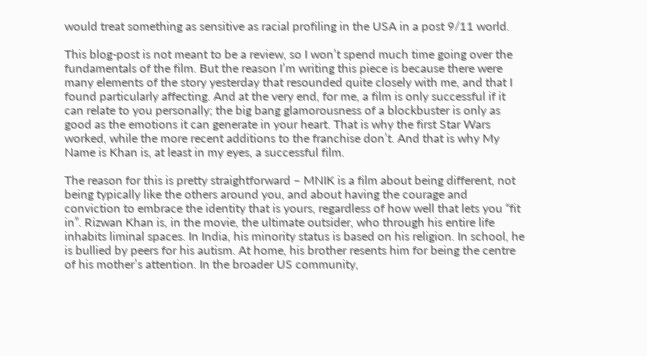would treat something as sensitive as racial profiling in the USA in a post 9/11 world.

This blog-post is not meant to be a review, so I won’t spend much time going over the fundamentals of the film. But the reason I’m writing this piece is because there were many elements of the story yesterday that resounded quite closely with me, and that I found particularly affecting. And at the very end, for me, a film is only successful if it can relate to you personally; the big bang glamorousness of a blockbuster is only as good as the emotions it can generate in your heart. That is why the first Star Wars worked, while the more recent additions to the franchise don’t. And that is why My Name is Khan is, at least in my eyes, a successful film.

The reason for this is pretty straightforward – MNIK is a film about being different, not being typically like the others around you, and about having the courage and conviction to embrace the identity that is yours, regardless of how well that lets you “fit in”. Rizwan Khan is, in the movie, the ultimate outsider, who through his entire life inhabits liminal spaces. In India, his minority status is based on his religion. In school, he is bullied by peers for his autism. At home, his brother resents him for being the centre of his mother’s attention. In the broader US community,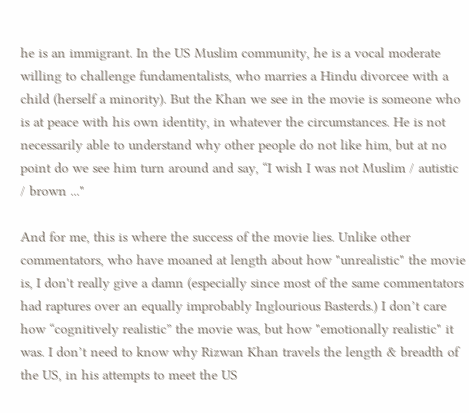he is an immigrant. In the US Muslim community, he is a vocal moderate willing to challenge fundamentalists, who marries a Hindu divorcee with a child (herself a minority). But the Khan we see in the movie is someone who is at peace with his own identity, in whatever the circumstances. He is not necessarily able to understand why other people do not like him, but at no point do we see him turn around and say, “I wish I was not Muslim / autistic / brown ..."

And for me, this is where the success of the movie lies. Unlike other commentators, who have moaned at length about how "unrealistic" the movie is, I don't really give a damn (especially since most of the same commentators had raptures over an equally improbably Inglourious Basterds.) I don’t care how “cognitively realistic” the movie was, but how "emotionally realistic" it was. I don’t need to know why Rizwan Khan travels the length & breadth of the US, in his attempts to meet the US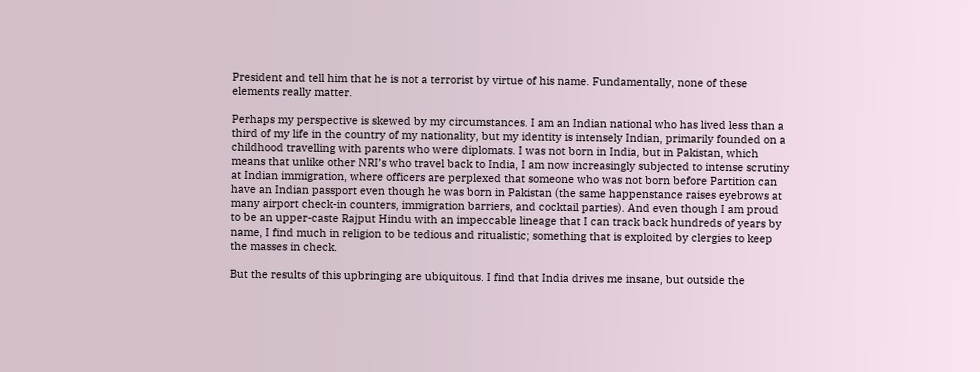President and tell him that he is not a terrorist by virtue of his name. Fundamentally, none of these elements really matter.

Perhaps my perspective is skewed by my circumstances. I am an Indian national who has lived less than a third of my life in the country of my nationality, but my identity is intensely Indian, primarily founded on a childhood travelling with parents who were diplomats. I was not born in India, but in Pakistan, which means that unlike other NRI’s who travel back to India, I am now increasingly subjected to intense scrutiny at Indian immigration, where officers are perplexed that someone who was not born before Partition can have an Indian passport even though he was born in Pakistan (the same happenstance raises eyebrows at many airport check-in counters, immigration barriers, and cocktail parties). And even though I am proud to be an upper-caste Rajput Hindu with an impeccable lineage that I can track back hundreds of years by name, I find much in religion to be tedious and ritualistic; something that is exploited by clergies to keep the masses in check.

But the results of this upbringing are ubiquitous. I find that India drives me insane, but outside the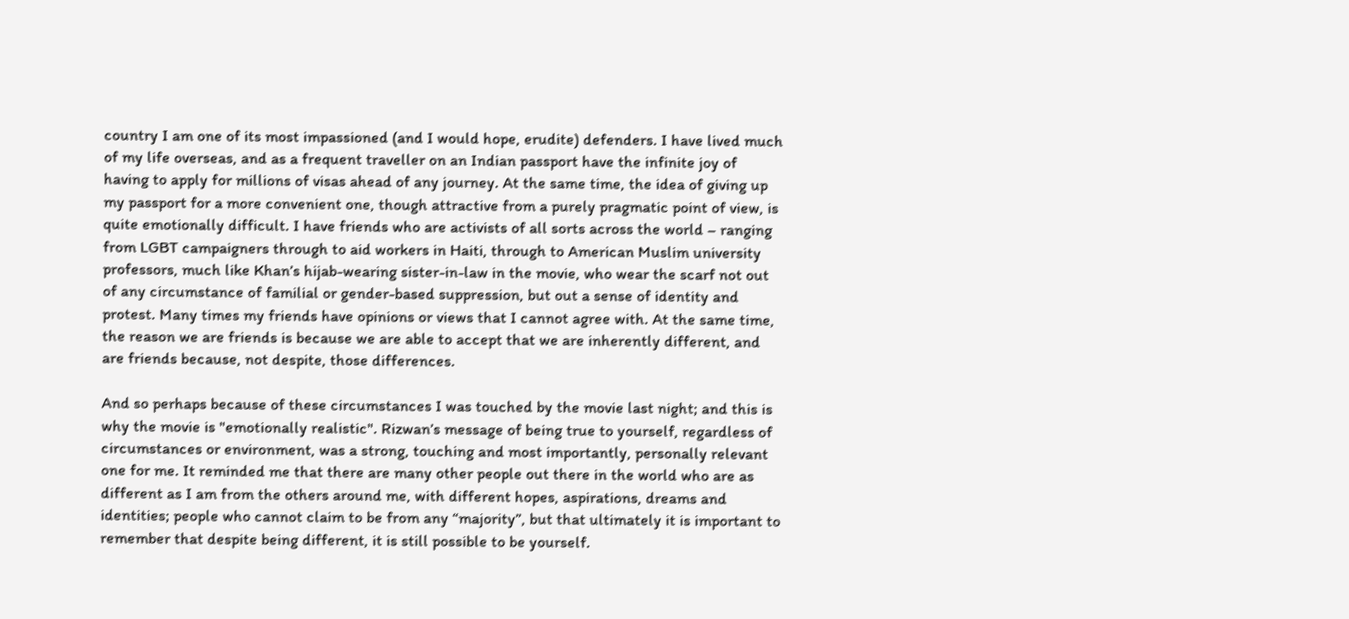country I am one of its most impassioned (and I would hope, erudite) defenders. I have lived much of my life overseas, and as a frequent traveller on an Indian passport have the infinite joy of having to apply for millions of visas ahead of any journey. At the same time, the idea of giving up my passport for a more convenient one, though attractive from a purely pragmatic point of view, is quite emotionally difficult. I have friends who are activists of all sorts across the world – ranging from LGBT campaigners through to aid workers in Haiti, through to American Muslim university professors, much like Khan’s hijab-wearing sister-in-law in the movie, who wear the scarf not out of any circumstance of familial or gender-based suppression, but out a sense of identity and protest. Many times my friends have opinions or views that I cannot agree with. At the same time, the reason we are friends is because we are able to accept that we are inherently different, and are friends because, not despite, those differences.

And so perhaps because of these circumstances I was touched by the movie last night; and this is why the movie is "emotionally realistic". Rizwan’s message of being true to yourself, regardless of circumstances or environment, was a strong, touching and most importantly, personally relevant one for me. It reminded me that there are many other people out there in the world who are as different as I am from the others around me, with different hopes, aspirations, dreams and identities; people who cannot claim to be from any “majority”, but that ultimately it is important to remember that despite being different, it is still possible to be yourself.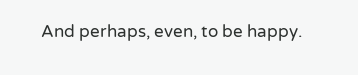And perhaps, even, to be happy.